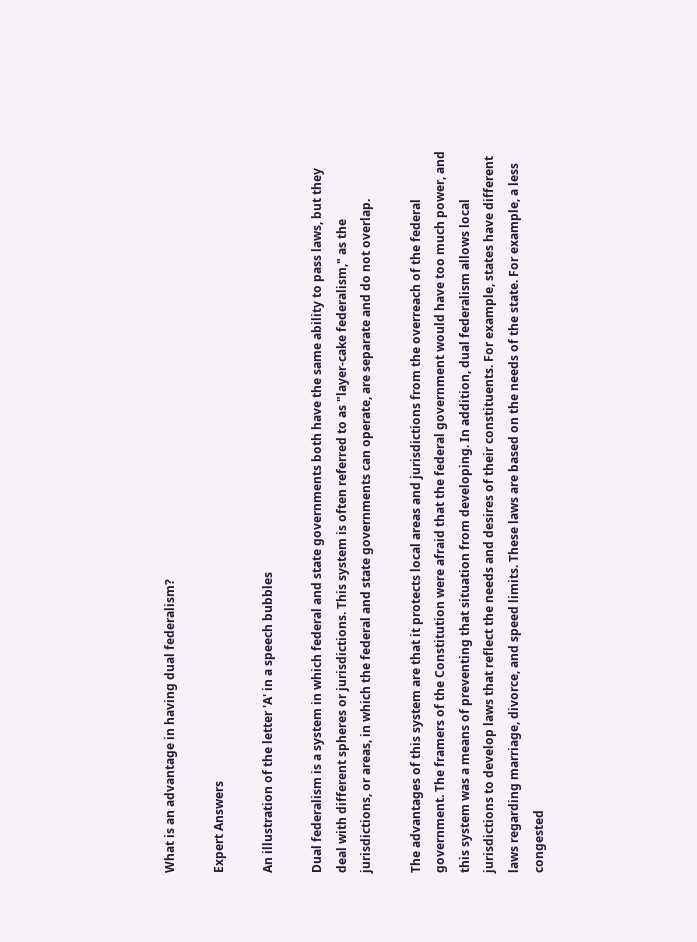What is an advantage in having dual federalism?

Expert Answers

An illustration of the letter 'A' in a speech bubbles

Dual federalism is a system in which federal and state governments both have the same ability to pass laws, but they deal with different spheres or jurisdictions. This system is often referred to as "layer-cake federalism," as the jurisdictions, or areas, in which the federal and state governments can operate, are separate and do not overlap.

The advantages of this system are that it protects local areas and jurisdictions from the overreach of the federal government. The framers of the Constitution were afraid that the federal government would have too much power, and this system was a means of preventing that situation from developing. In addition, dual federalism allows local jurisdictions to develop laws that reflect the needs and desires of their constituents. For example, states have different laws regarding marriage, divorce, and speed limits. These laws are based on the needs of the state. For example, a less congested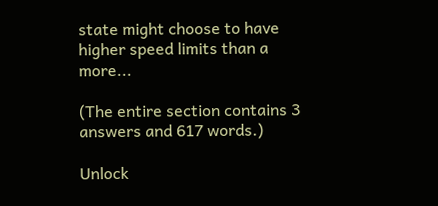state might choose to have higher speed limits than a more...

(The entire section contains 3 answers and 617 words.)

Unlock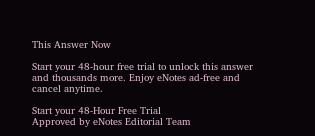This Answer Now

Start your 48-hour free trial to unlock this answer and thousands more. Enjoy eNotes ad-free and cancel anytime.

Start your 48-Hour Free Trial
Approved by eNotes Editorial Team